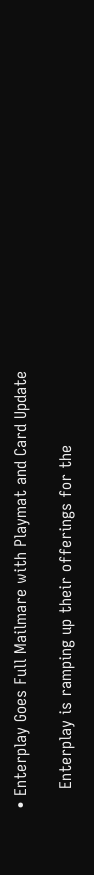• Enterplay Goes Full Mailmare with Playmat and Card Update

    Enterplay is ramping up their offerings for the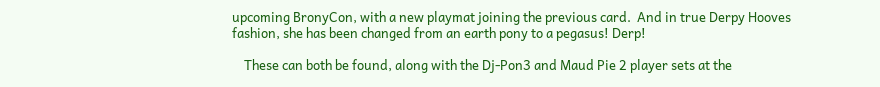upcoming BronyCon, with a new playmat joining the previous card.  And in true Derpy Hooves fashion, she has been changed from an earth pony to a pegasus! Derp!

    These can both be found, along with the Dj-Pon3 and Maud Pie 2 player sets at the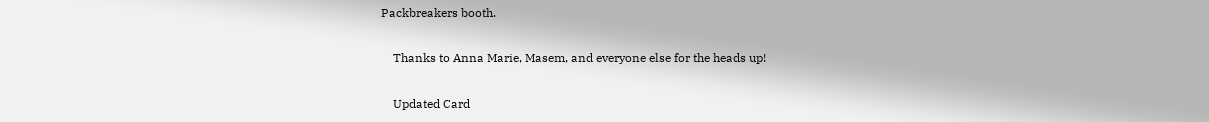Packbreakers booth.

    Thanks to Anna Marie, Masem, and everyone else for the heads up!

    Updated Card